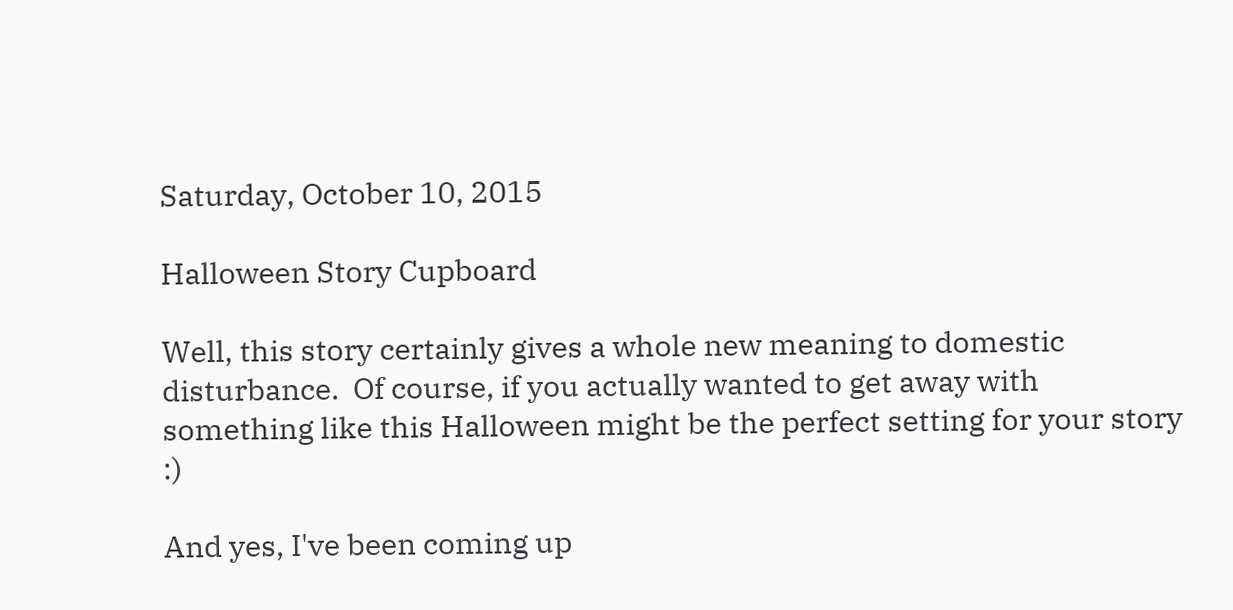Saturday, October 10, 2015

Halloween Story Cupboard

Well, this story certainly gives a whole new meaning to domestic disturbance.  Of course, if you actually wanted to get away with something like this Halloween might be the perfect setting for your story :)

And yes, I've been coming up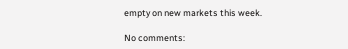empty on new markets this week.

No comments: